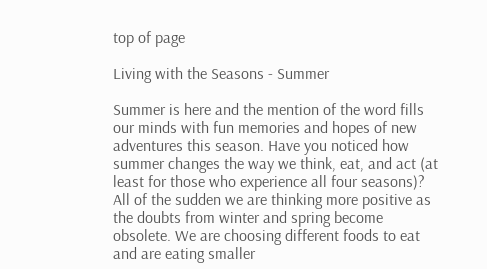top of page

Living with the Seasons - Summer

Summer is here and the mention of the word fills our minds with fun memories and hopes of new adventures this season. Have you noticed how summer changes the way we think, eat, and act (at least for those who experience all four seasons)? All of the sudden we are thinking more positive as the doubts from winter and spring become obsolete. We are choosing different foods to eat and are eating smaller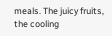meals. The juicy fruits, the cooling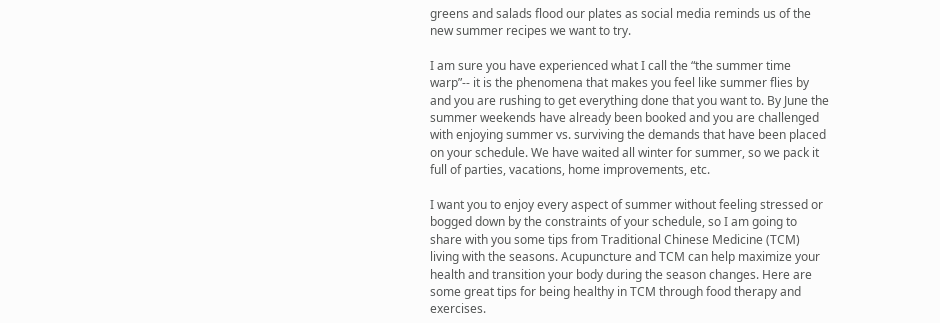greens and salads flood our plates as social media reminds us of the new summer recipes we want to try.

I am sure you have experienced what I call the “the summer time warp”-- it is the phenomena that makes you feel like summer flies by and you are rushing to get everything done that you want to. By June the summer weekends have already been booked and you are challenged with enjoying summer vs. surviving the demands that have been placed on your schedule. We have waited all winter for summer, so we pack it full of parties, vacations, home improvements, etc.

I want you to enjoy every aspect of summer without feeling stressed or bogged down by the constraints of your schedule, so I am going to share with you some tips from Traditional Chinese Medicine (TCM) living with the seasons. Acupuncture and TCM can help maximize your health and transition your body during the season changes. Here are some great tips for being healthy in TCM through food therapy and exercises.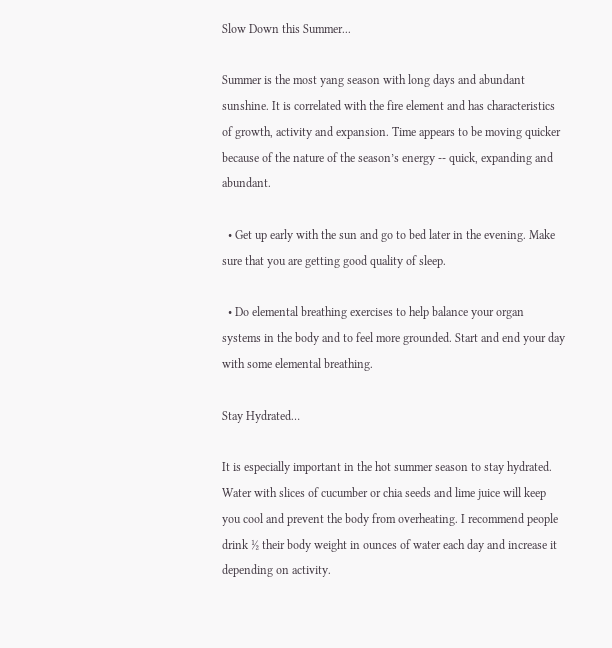Slow Down this Summer...

Summer is the most yang season with long days and abundant sunshine. It is correlated with the fire element and has characteristics of growth, activity and expansion. Time appears to be moving quicker because of the nature of the season’s energy -- quick, expanding and abundant.

  • Get up early with the sun and go to bed later in the evening. Make sure that you are getting good quality of sleep.

  • Do elemental breathing exercises to help balance your organ systems in the body and to feel more grounded. Start and end your day with some elemental breathing.

Stay Hydrated…

It is especially important in the hot summer season to stay hydrated. Water with slices of cucumber or chia seeds and lime juice will keep you cool and prevent the body from overheating. I recommend people drink ½ their body weight in ounces of water each day and increase it depending on activity.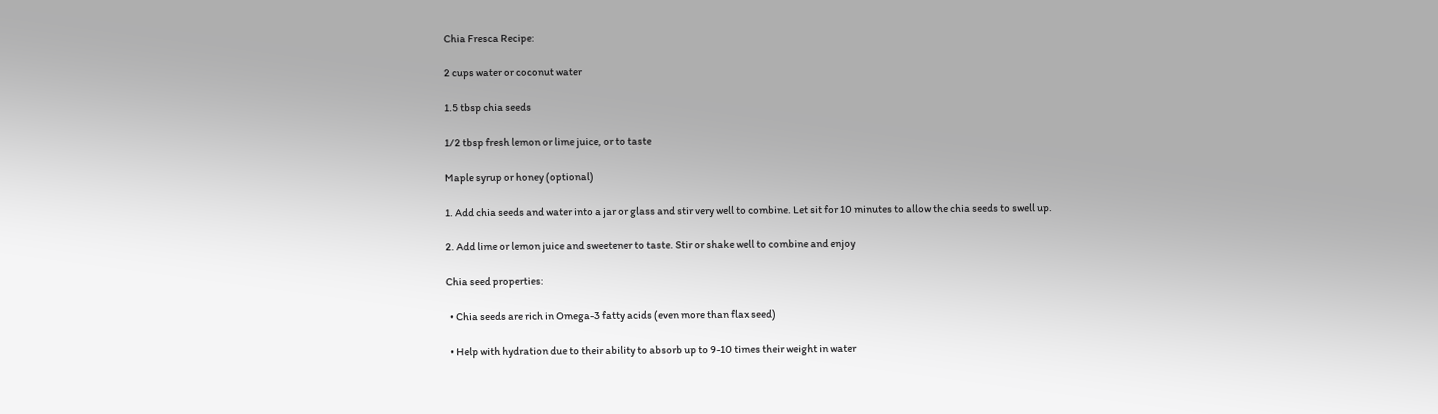Chia Fresca Recipe:

2 cups water or coconut water

1.5 tbsp chia seeds

1/2 tbsp fresh lemon or lime juice, or to taste

Maple syrup or honey (optional)

1. Add chia seeds and water into a jar or glass and stir very well to combine. Let sit for 10 minutes to allow the chia seeds to swell up.

2. Add lime or lemon juice and sweetener to taste. Stir or shake well to combine and enjoy

Chia seed properties:

  • Chia seeds are rich in Omega-3 fatty acids (even more than flax seed)

  • Help with hydration due to their ability to absorb up to 9-10 times their weight in water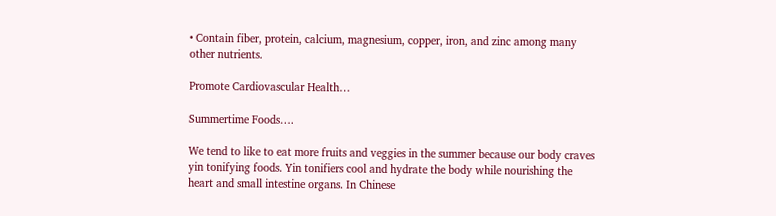• Contain fiber, protein, calcium, magnesium, copper, iron, and zinc among many other nutrients.

Promote Cardiovascular Health…

Summertime Foods….

We tend to like to eat more fruits and veggies in the summer because our body craves yin tonifying foods. Yin tonifiers cool and hydrate the body while nourishing the heart and small intestine organs. In Chinese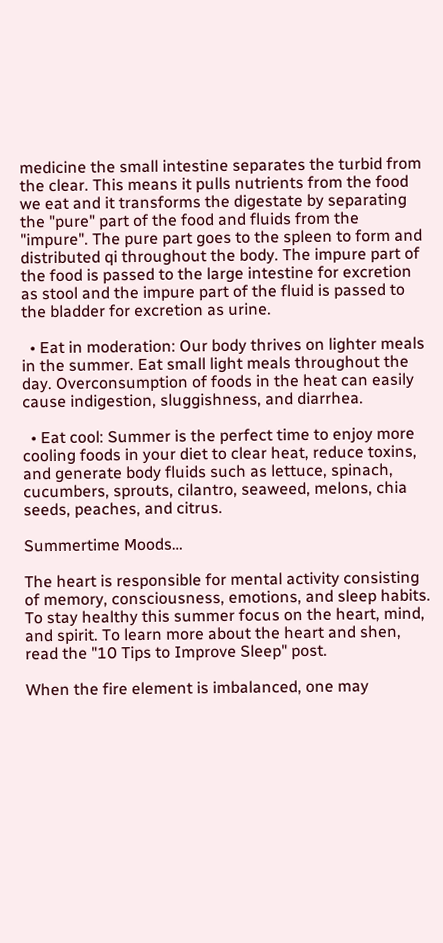medicine the small intestine separates the turbid from the clear. This means it pulls nutrients from the food we eat and it transforms the digestate by separating the "pure" part of the food and fluids from the "impure". The pure part goes to the spleen to form and distributed qi throughout the body. The impure part of the food is passed to the large intestine for excretion as stool and the impure part of the fluid is passed to the bladder for excretion as urine.

  • Eat in moderation: Our body thrives on lighter meals in the summer. Eat small light meals throughout the day. Overconsumption of foods in the heat can easily cause indigestion, sluggishness, and diarrhea.

  • Eat cool: Summer is the perfect time to enjoy more cooling foods in your diet to clear heat, reduce toxins, and generate body fluids such as lettuce, spinach, cucumbers, sprouts, cilantro, seaweed, melons, chia seeds, peaches, and citrus.

Summertime Moods…

The heart is responsible for mental activity consisting of memory, consciousness, emotions, and sleep habits. To stay healthy this summer focus on the heart, mind, and spirit. To learn more about the heart and shen, read the "10 Tips to Improve Sleep" post.

When the fire element is imbalanced, one may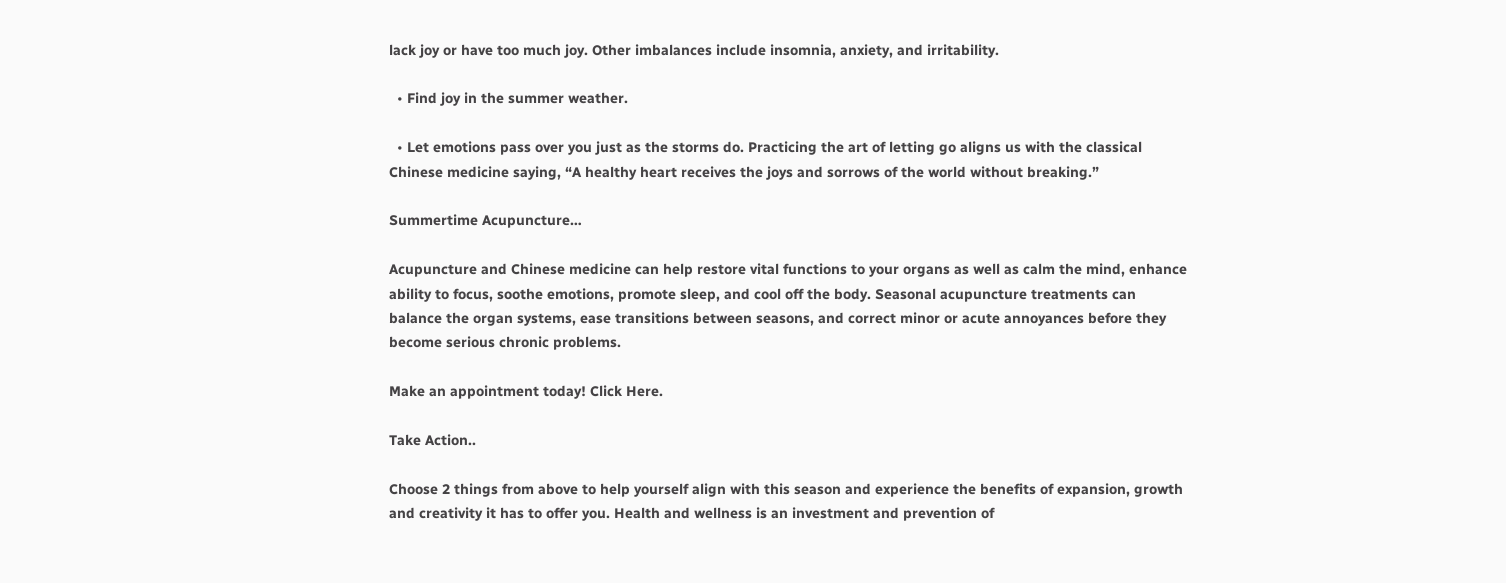lack joy or have too much joy. Other imbalances include insomnia, anxiety, and irritability.

  • Find joy in the summer weather.

  • Let emotions pass over you just as the storms do. Practicing the art of letting go aligns us with the classical Chinese medicine saying, “A healthy heart receives the joys and sorrows of the world without breaking.”

Summertime Acupuncture…

Acupuncture and Chinese medicine can help restore vital functions to your organs as well as calm the mind, enhance ability to focus, soothe emotions, promote sleep, and cool off the body. Seasonal acupuncture treatments can balance the organ systems, ease transitions between seasons, and correct minor or acute annoyances before they become serious chronic problems.

Make an appointment today! Click Here.

Take Action..

Choose 2 things from above to help yourself align with this season and experience the benefits of expansion, growth and creativity it has to offer you. Health and wellness is an investment and prevention of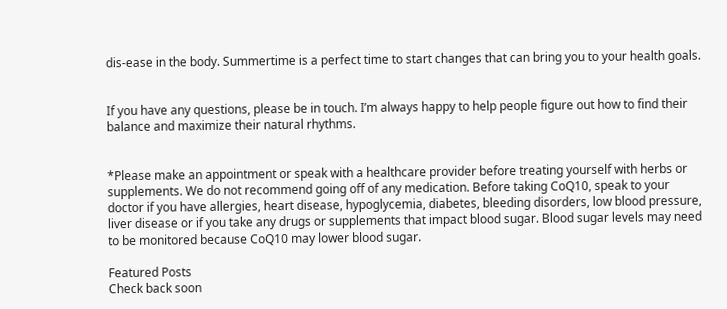dis-ease in the body. Summertime is a perfect time to start changes that can bring you to your health goals.


If you have any questions, please be in touch. I’m always happy to help people figure out how to find their balance and maximize their natural rhythms.


*Please make an appointment or speak with a healthcare provider before treating yourself with herbs or supplements. We do not recommend going off of any medication. Before taking CoQ10, speak to your doctor if you have allergies, heart disease, hypoglycemia, diabetes, bleeding disorders, low blood pressure, liver disease or if you take any drugs or supplements that impact blood sugar. Blood sugar levels may need to be monitored because CoQ10 may lower blood sugar.

Featured Posts
Check back soon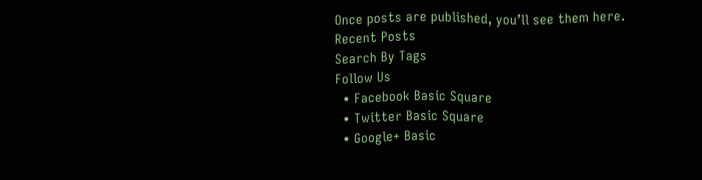Once posts are published, you’ll see them here.
Recent Posts
Search By Tags
Follow Us
  • Facebook Basic Square
  • Twitter Basic Square
  • Google+ Basic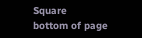Square
bottom of page